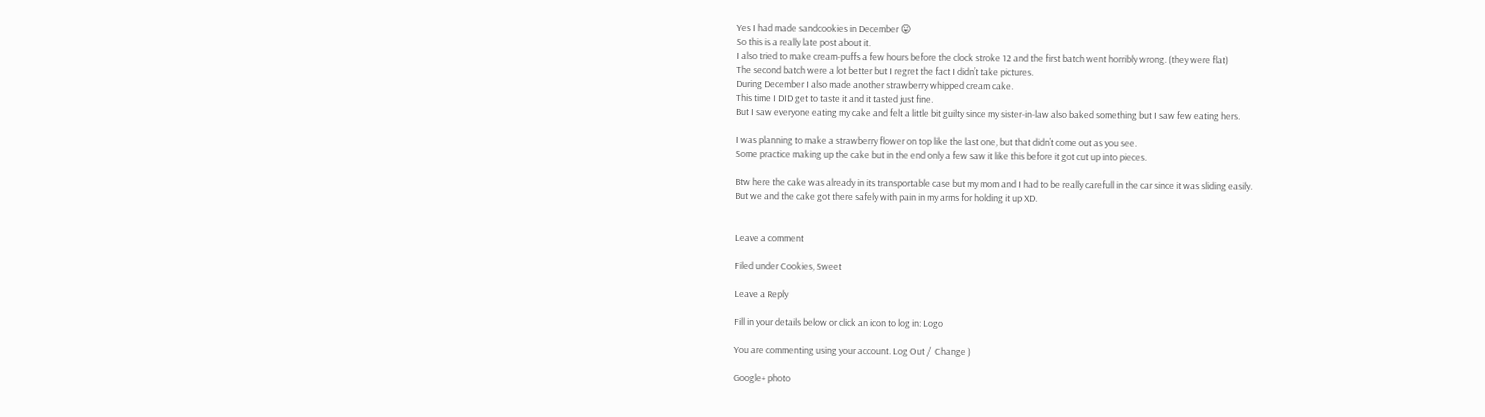Yes I had made sandcookies in December 😛
So this is a really late post about it.
I also tried to make cream-puffs a few hours before the clock stroke 12 and the first batch went horribly wrong. (they were flat)
The second batch were a lot better but I regret the fact I didn’t take pictures.
During December I also made another strawberry whipped cream cake.
This time I DID get to taste it and it tasted just fine.
But I saw everyone eating my cake and felt a little bit guilty since my sister-in-law also baked something but I saw few eating hers.

I was planning to make a strawberry flower on top like the last one, but that didn’t come out as you see.
Some practice making up the cake but in the end only a few saw it like this before it got cut up into pieces.

Btw here the cake was already in its transportable case but my mom and I had to be really carefull in the car since it was sliding easily.
But we and the cake got there safely with pain in my arms for holding it up XD.


Leave a comment

Filed under Cookies, Sweet

Leave a Reply

Fill in your details below or click an icon to log in: Logo

You are commenting using your account. Log Out /  Change )

Google+ photo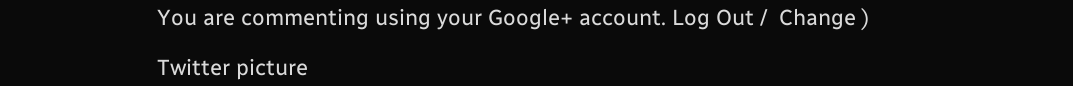You are commenting using your Google+ account. Log Out /  Change )

Twitter picture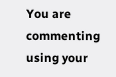You are commenting using your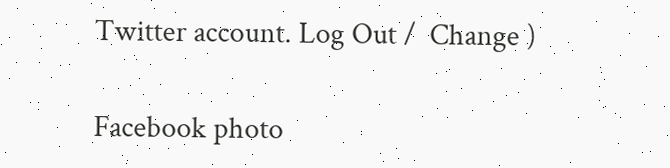Twitter account. Log Out /  Change )

Facebook photo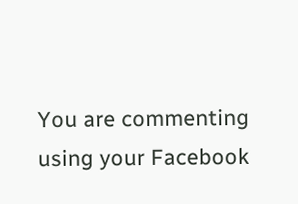You are commenting using your Facebook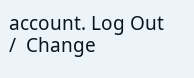account. Log Out /  Change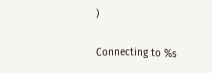)


Connecting to %s